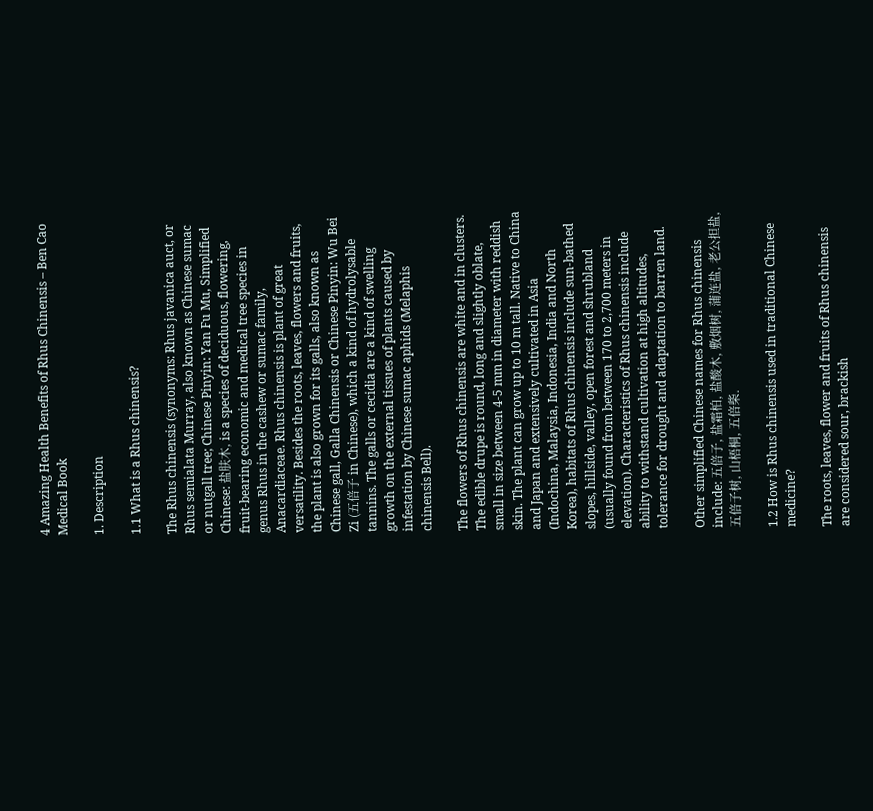4 Amazing Health Benefits of Rhus Chinensis – Ben Cao Medical Book

1. Description

1.1 What is a Rhus chinensis?

The Rhus chinensis (synonyms: Rhus javanica auct, or Rhus semialata Murray, also known as Chinese sumac or nutgall tree; Chinese Pinyin: Yan Fu Mu, Simplified Chinese: 盐肤木, is a species of deciduous, flowering, fruit-bearing economic and medical tree species in genus Rhus in the cashew or sumac family, Anacardiaceae. Rhus chinensis is plant of great versatility. Besides the roots, leaves, flowers and fruits, the plant is also grown for its galls, also known as Chinese gall, Galla Chinensis or Chinese Pinyin: Wu Bei Zi (五倍子 in Chinese), which a kind of hydrolysable tannins. The galls or cecidia are a kind of swelling growth on the external tissues of plants caused by infestation by Chinese sumac aphids (Melaphis chinensis Bell).

The flowers of Rhus chinensis are white and in clusters. The edible drupe is round, long and slightly oblate, small in size between 4-5 mm in diameter with reddish skin. The plant can grow up to 10 m tall. Native to China and Japan and extensively cultivated in Asia (Indochina, Malaysia, Indonesia, India and North Korea), habitats of Rhus chinensis include sun-bathed slopes, hillside, valley, open forest and shrubland (usually found from between 170 to 2,700 meters in elevation). Characteristics of Rhus chinensis include ability to withstand cultivation at high altitudes, tolerance for drought and adaptation to barren land.

Other simplified Chinese names for Rhus chinensis include: 五倍子, 盐霜柏, 盐酸木, 敷烟树, 蒲连盐, 老公担盐, 五倍子树, 山梧桐, 五倍柴.

1.2 How is Rhus chinensis used in traditional Chinese medicine?

The roots, leaves, flower and fruits of Rhus chinensis are considered sour, brackish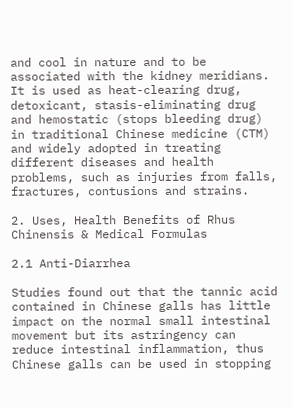and cool in nature and to be associated with the kidney meridians. It is used as heat-clearing drug, detoxicant, stasis-eliminating drug and hemostatic (stops bleeding drug) in traditional Chinese medicine (CTM) and widely adopted in treating different diseases and health problems, such as injuries from falls, fractures, contusions and strains.

2. Uses, Health Benefits of Rhus Chinensis & Medical Formulas

2.1 Anti-Diarrhea

Studies found out that the tannic acid contained in Chinese galls has little impact on the normal small intestinal movement but its astringency can reduce intestinal inflammation, thus Chinese galls can be used in stopping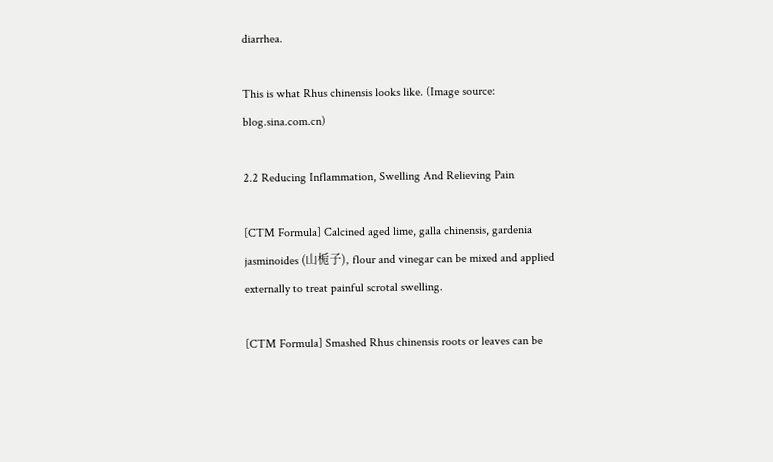diarrhea.

This is what Rhus chinensis looks like. (Image source: blog.sina.com.cn)

2.2 Reducing Inflammation, Swelling And Relieving Pain

[CTM Formula] Calcined aged lime, galla chinensis, gardenia jasminoides (山栀子), flour and vinegar can be mixed and applied externally to treat painful scrotal swelling.

[CTM Formula] Smashed Rhus chinensis roots or leaves can be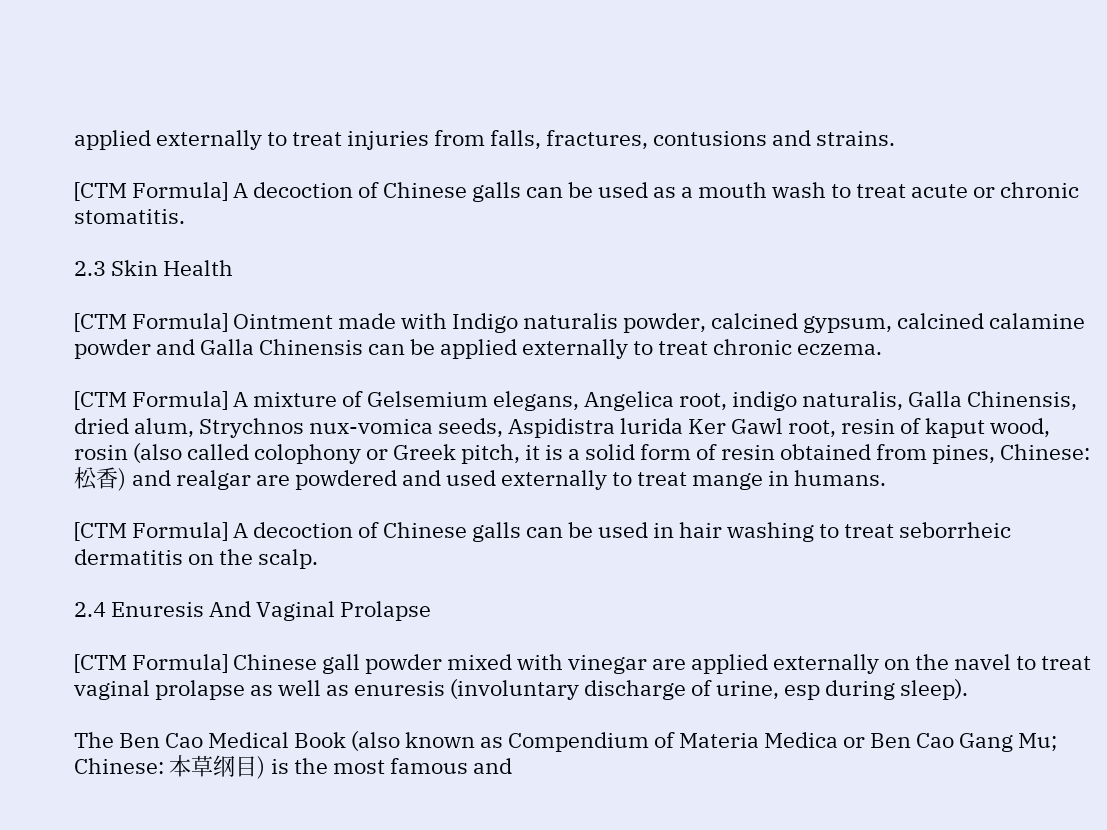applied externally to treat injuries from falls, fractures, contusions and strains.

[CTM Formula] A decoction of Chinese galls can be used as a mouth wash to treat acute or chronic stomatitis.

2.3 Skin Health

[CTM Formula] Ointment made with Indigo naturalis powder, calcined gypsum, calcined calamine powder and Galla Chinensis can be applied externally to treat chronic eczema.

[CTM Formula] A mixture of Gelsemium elegans, Angelica root, indigo naturalis, Galla Chinensis, dried alum, Strychnos nux-vomica seeds, Aspidistra lurida Ker Gawl root, resin of kaput wood, rosin (also called colophony or Greek pitch, it is a solid form of resin obtained from pines, Chinese: 松香) and realgar are powdered and used externally to treat mange in humans.

[CTM Formula] A decoction of Chinese galls can be used in hair washing to treat seborrheic dermatitis on the scalp.

2.4 Enuresis And Vaginal Prolapse

[CTM Formula] Chinese gall powder mixed with vinegar are applied externally on the navel to treat vaginal prolapse as well as enuresis (involuntary discharge of urine, esp during sleep).

The Ben Cao Medical Book (also known as Compendium of Materia Medica or Ben Cao Gang Mu; Chinese: 本草纲目) is the most famous and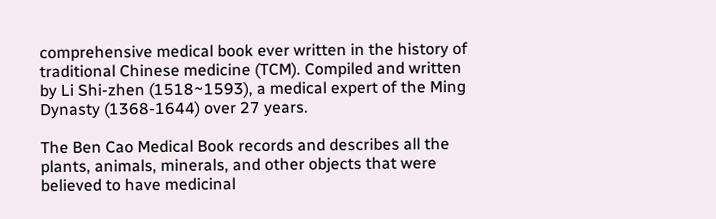comprehensive medical book ever written in the history of traditional Chinese medicine (TCM). Compiled and written by Li Shi-zhen (1518~1593), a medical expert of the Ming Dynasty (1368-1644) over 27 years.

The Ben Cao Medical Book records and describes all the plants, animals, minerals, and other objects that were believed to have medicinal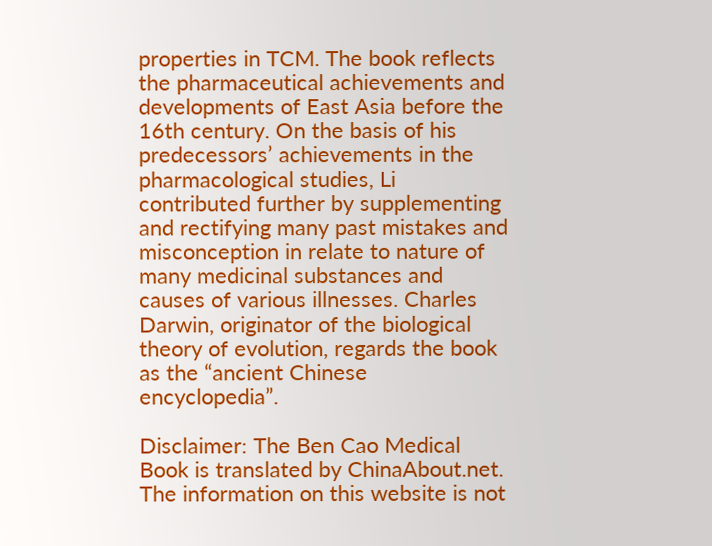properties in TCM. The book reflects the pharmaceutical achievements and developments of East Asia before the 16th century. On the basis of his predecessors’ achievements in the pharmacological studies, Li contributed further by supplementing and rectifying many past mistakes and misconception in relate to nature of many medicinal substances and causes of various illnesses. Charles Darwin, originator of the biological theory of evolution, regards the book as the “ancient Chinese encyclopedia”.

Disclaimer: The Ben Cao Medical Book is translated by ChinaAbout.net. The information on this website is not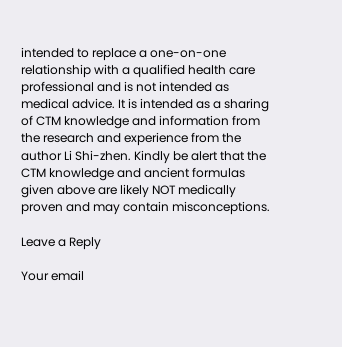intended to replace a one-on-one relationship with a qualified health care professional and is not intended as medical advice. It is intended as a sharing of CTM knowledge and information from the research and experience from the author Li Shi-zhen. Kindly be alert that the CTM knowledge and ancient formulas given above are likely NOT medically proven and may contain misconceptions.

Leave a Reply

Your email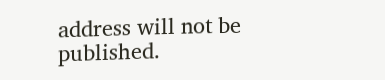address will not be published.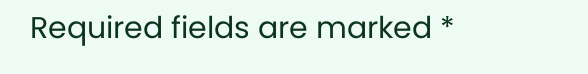Required fields are marked *